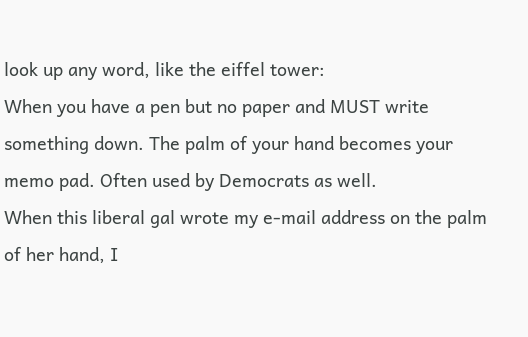look up any word, like the eiffel tower:
When you have a pen but no paper and MUST write something down. The palm of your hand becomes your memo pad. Often used by Democrats as well.
When this liberal gal wrote my e-mail address on the palm of her hand, I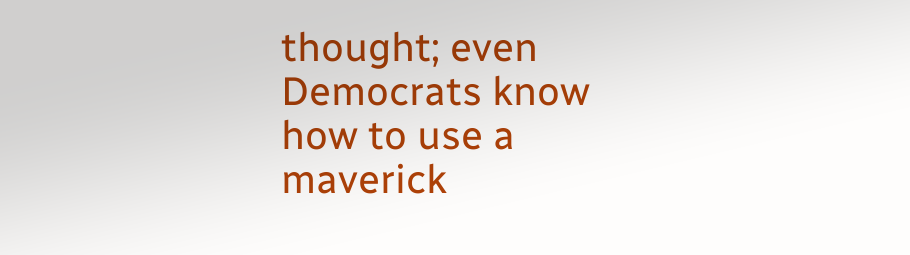thought; even Democrats know how to use a maverick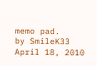memo pad.
by SmileK33 April 18, 2010